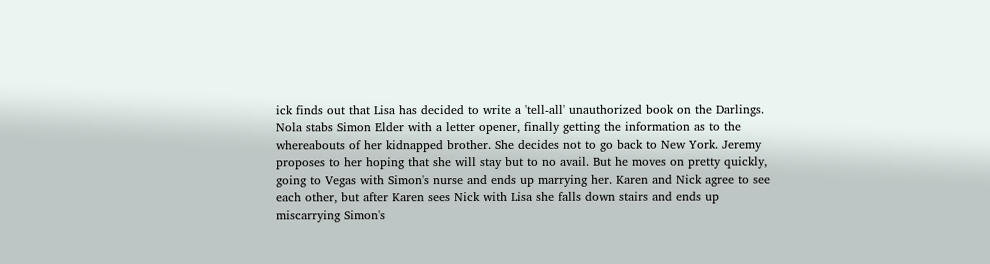ick finds out that Lisa has decided to write a 'tell-all' unauthorized book on the Darlings. Nola stabs Simon Elder with a letter opener, finally getting the information as to the whereabouts of her kidnapped brother. She decides not to go back to New York. Jeremy proposes to her hoping that she will stay but to no avail. But he moves on pretty quickly, going to Vegas with Simon's nurse and ends up marrying her. Karen and Nick agree to see each other, but after Karen sees Nick with Lisa she falls down stairs and ends up miscarrying Simon's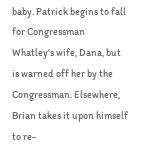baby. Patrick begins to fall for Congressman Whatley's wife, Dana, but is warned off her by the Congressman. Elsewhere, Brian takes it upon himself to re-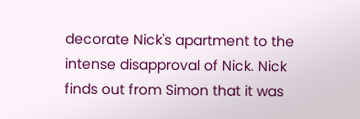decorate Nick's apartment to the intense disapproval of Nick. Nick finds out from Simon that it was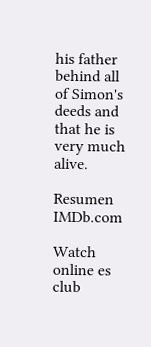his father behind all of Simon's deeds and that he is very much alive.

Resumen IMDb.com

Watch online es club